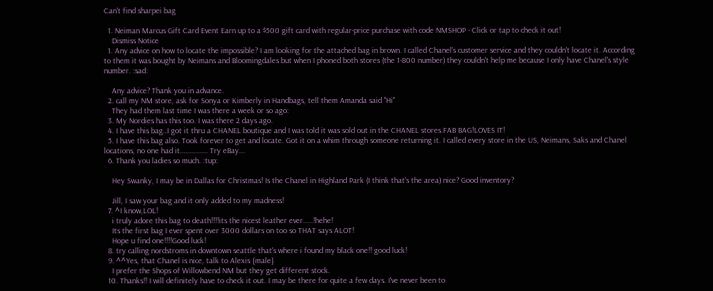Can't find sharpei bag

  1. Neiman Marcus Gift Card Event Earn up to a $500 gift card with regular-price purchase with code NMSHOP - Click or tap to check it out!
    Dismiss Notice
  1. Any advice on how to locate the impossible? I am looking for the attached bag in brown. I called Chanel's customer service and they couldn't locate it. According to them it was bought by Neimans and Bloomingdales but when I phoned both stores (the 1-800 number) they couldn't help me because I only have Chanel's style number. :sad:

    Any advice? Thank you in advance.
  2. call my NM store, ask for Sonya or Kimberly in Handbags, tell them Amanda said "Hi"
    They had them last time I was there a week or so ago:
  3. My Nordies has this too. I was there 2 days ago.
  4. I have this bag..I got it thru a CHANEL boutique and I was told it was sold out in the CHANEL stores.FAB BAG!LOVES IT!
  5. I have this bag also. Took forever to get and locate. Got it on a whim through someone returning it. I called every store in the US, Neimans, Saks and Chanel locations, no one had it.............. Try eBay...
  6. Thank you ladies so much. :tup:

    Hey Swanky, I may be in Dallas for Christmas! Is the Chanel in Highland Park (I think that's the area) nice? Good inventory?

    Jill, I saw your bag and it only added to my madness!
  7. ^I know,LOL!
    i truly adore this bag to death!!!!its the nicest leather ever.....!hehe!
    Its the first bag I ever spent over 3000 dollars on too so THAT says ALOT!
    Hope u find one!!!!Good luck!
  8. try calling nordstroms in downtown seattle that's where i found my black one!! good luck!
  9. ^^Yes, that Chanel is nice, talk to Alexis {male}
    I prefer the Shops of Willowbend NM but they get different stock.
  10. Thanks!! I will definitely have to check it out. I may be there for quite a few days. I've never been to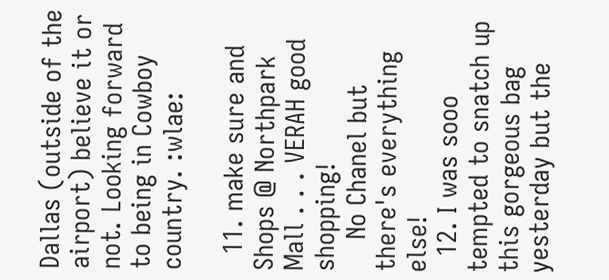Dallas (outside of the airport) believe it or not. Looking forward to being in Cowboy country. :wlae:

  11. make sure and Shops @ Northpark Mall . . . VERAH good shopping!
    No Chanel but there's everything else!
  12. I was sooo tempted to snatch up this gorgeous bag yesterday but the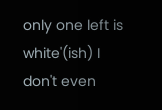only one left is white'(ish) I don't even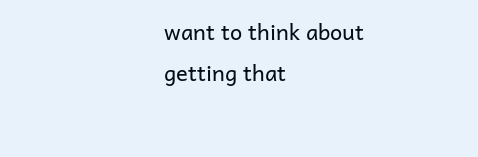want to think about getting that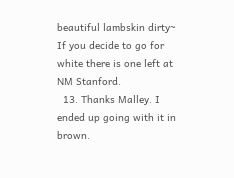beautiful lambskin dirty~ If you decide to go for white there is one left at NM Stanford.
  13. Thanks Malley. I ended up going with it in brown.